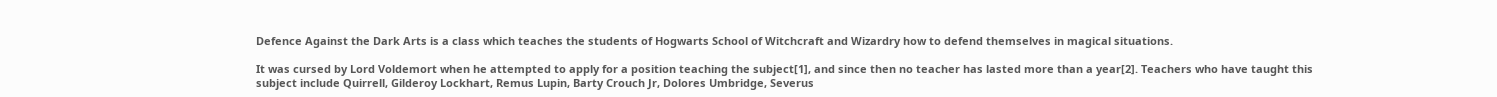Defence Against the Dark Arts is a class which teaches the students of Hogwarts School of Witchcraft and Wizardry how to defend themselves in magical situations.

It was cursed by Lord Voldemort when he attempted to apply for a position teaching the subject[1], and since then no teacher has lasted more than a year[2]. Teachers who have taught this subject include Quirrell, Gilderoy Lockhart, Remus Lupin, Barty Crouch Jr, Dolores Umbridge, Severus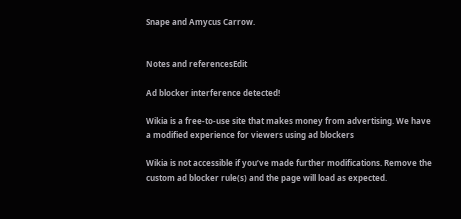Snape and Amycus Carrow.


Notes and referencesEdit

Ad blocker interference detected!

Wikia is a free-to-use site that makes money from advertising. We have a modified experience for viewers using ad blockers

Wikia is not accessible if you’ve made further modifications. Remove the custom ad blocker rule(s) and the page will load as expected.